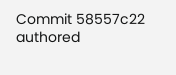Commit 58557c22 authored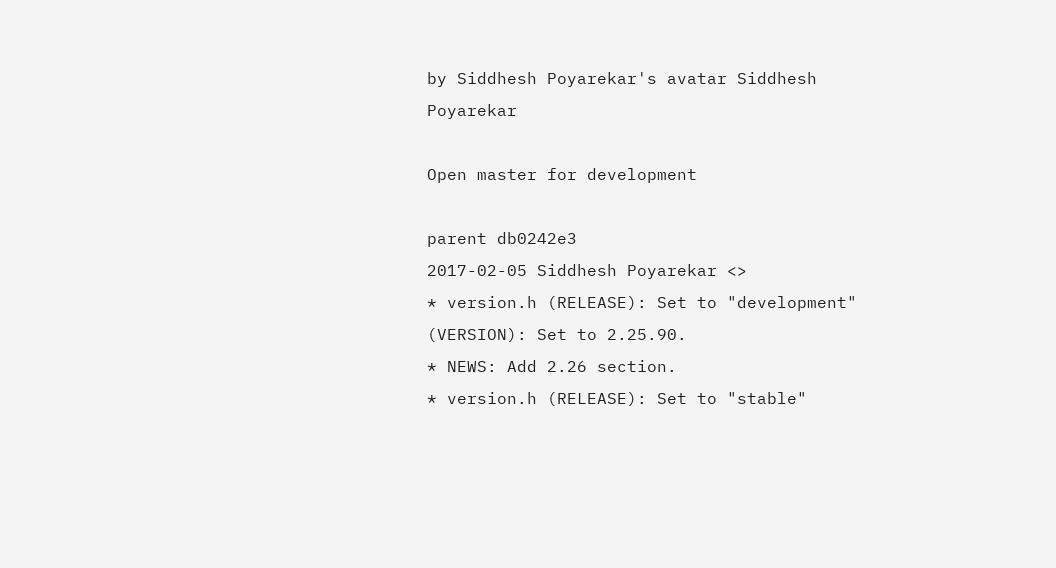by Siddhesh Poyarekar's avatar Siddhesh Poyarekar

Open master for development

parent db0242e3
2017-02-05 Siddhesh Poyarekar <>
* version.h (RELEASE): Set to "development"
(VERSION): Set to 2.25.90.
* NEWS: Add 2.26 section.
* version.h (RELEASE): Set to "stable"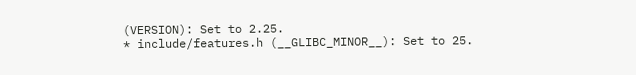(VERSION): Set to 2.25.
* include/features.h (__GLIBC_MINOR__): Set to 25.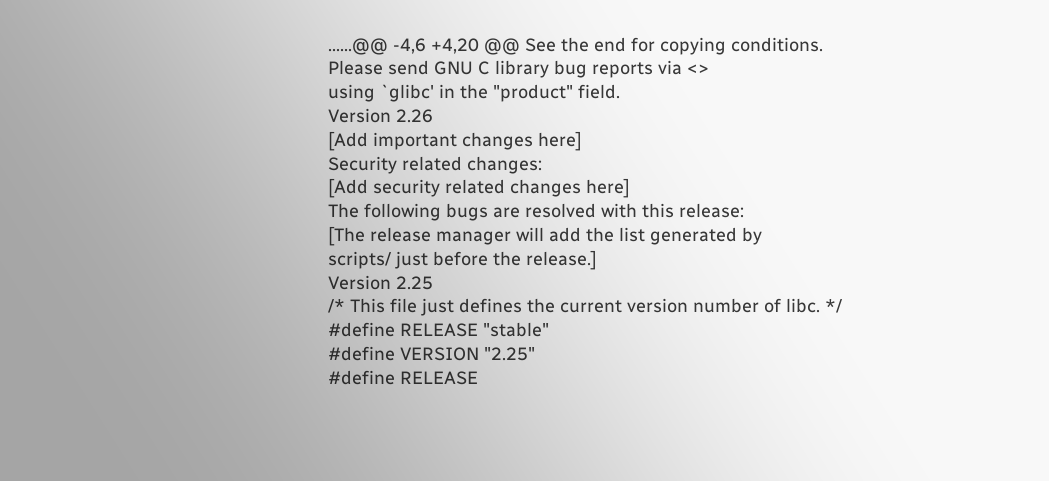......@@ -4,6 +4,20 @@ See the end for copying conditions.
Please send GNU C library bug reports via <>
using `glibc' in the "product" field.
Version 2.26
[Add important changes here]
Security related changes:
[Add security related changes here]
The following bugs are resolved with this release:
[The release manager will add the list generated by
scripts/ just before the release.]
Version 2.25
/* This file just defines the current version number of libc. */
#define RELEASE "stable"
#define VERSION "2.25"
#define RELEASE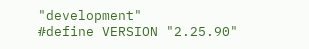"development"
#define VERSION "2.25.90"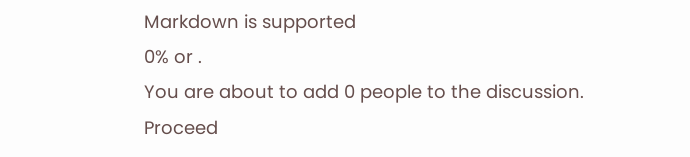Markdown is supported
0% or .
You are about to add 0 people to the discussion. Proceed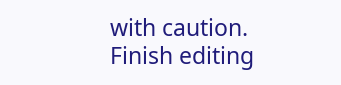with caution.
Finish editing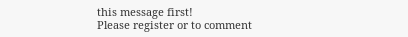this message first!
Please register or to comment